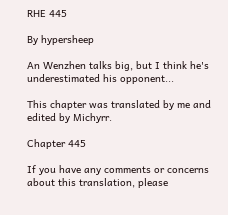RHE 445

By hypersheep

An Wenzhen talks big, but I think he's underestimated his opponent...

This chapter was translated by me and edited by Michyrr.

Chapter 445

If you have any comments or concerns about this translation, please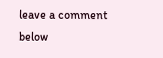leave a comment below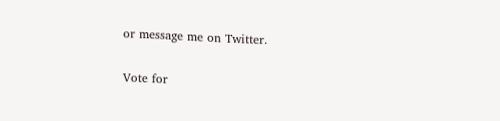or message me on Twitter.

Vote for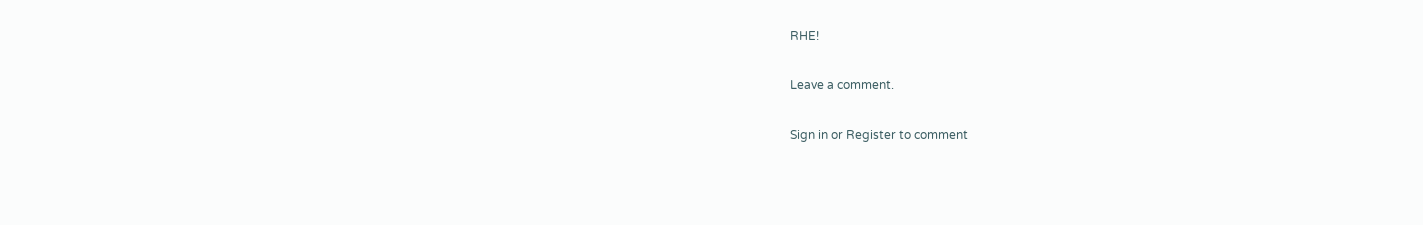RHE!

Leave a comment.

Sign in or Register to comment